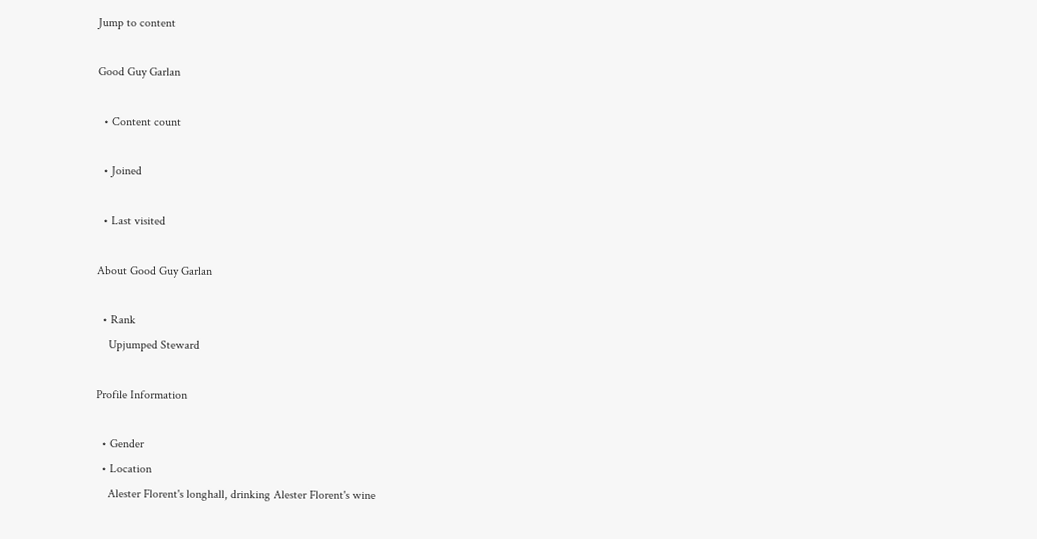Jump to content

Good Guy Garlan

  • Content count

  • Joined

  • Last visited

About Good Guy Garlan

  • Rank
    Upjumped Steward

Profile Information

  • Gender
  • Location
    Alester Florent's longhall, drinking Alester Florent's wine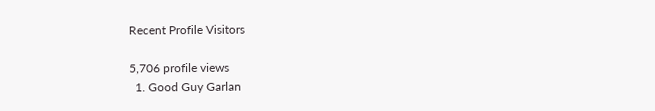Recent Profile Visitors

5,706 profile views
  1. Good Guy Garlan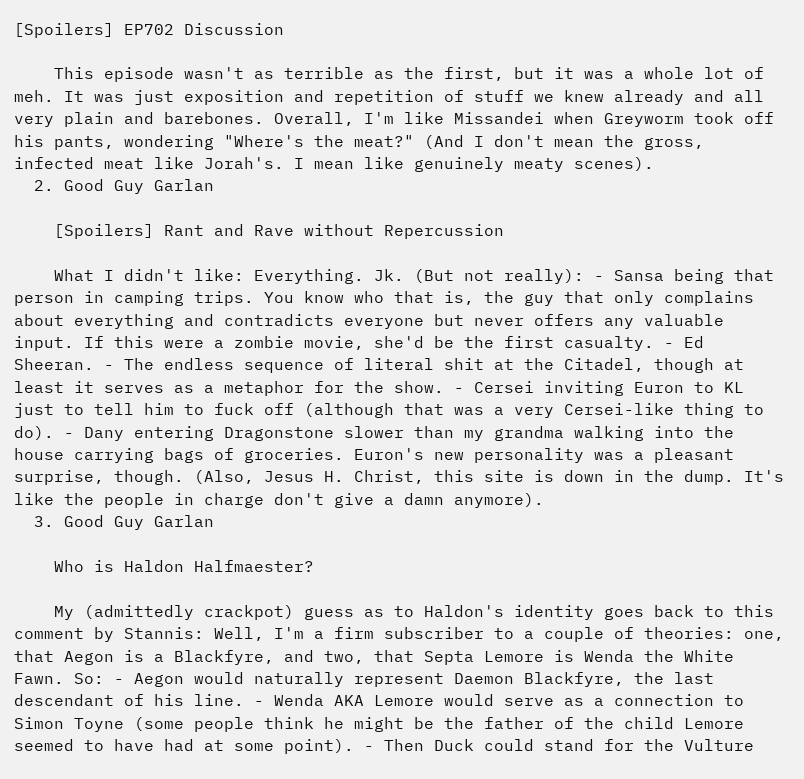[Spoilers] EP702 Discussion

    This episode wasn't as terrible as the first, but it was a whole lot of meh. It was just exposition and repetition of stuff we knew already and all very plain and barebones. Overall, I'm like Missandei when Greyworm took off his pants, wondering "Where's the meat?" (And I don't mean the gross, infected meat like Jorah's. I mean like genuinely meaty scenes).
  2. Good Guy Garlan

    [Spoilers] Rant and Rave without Repercussion

    What I didn't like: Everything. Jk. (But not really): - Sansa being that person in camping trips. You know who that is, the guy that only complains about everything and contradicts everyone but never offers any valuable input. If this were a zombie movie, she'd be the first casualty. - Ed Sheeran. - The endless sequence of literal shit at the Citadel, though at least it serves as a metaphor for the show. - Cersei inviting Euron to KL just to tell him to fuck off (although that was a very Cersei-like thing to do). - Dany entering Dragonstone slower than my grandma walking into the house carrying bags of groceries. Euron's new personality was a pleasant surprise, though. (Also, Jesus H. Christ, this site is down in the dump. It's like the people in charge don't give a damn anymore).
  3. Good Guy Garlan

    Who is Haldon Halfmaester?

    My (admittedly crackpot) guess as to Haldon's identity goes back to this comment by Stannis: Well, I'm a firm subscriber to a couple of theories: one, that Aegon is a Blackfyre, and two, that Septa Lemore is Wenda the White Fawn. So: - Aegon would naturally represent Daemon Blackfyre, the last descendant of his line. - Wenda AKA Lemore would serve as a connection to Simon Toyne (some people think he might be the father of the child Lemore seemed to have had at some point). - Then Duck could stand for the Vulture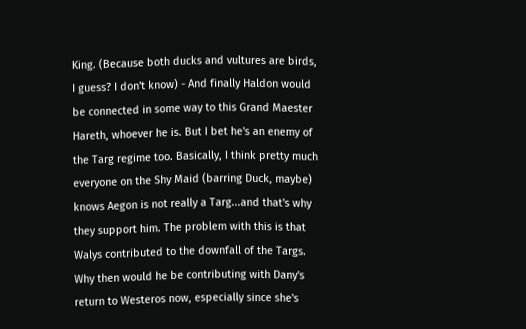King. (Because both ducks and vultures are birds, I guess? I don't know) - And finally Haldon would be connected in some way to this Grand Maester Hareth, whoever he is. But I bet he's an enemy of the Targ regime too. Basically, I think pretty much everyone on the Shy Maid (barring Duck, maybe) knows Aegon is not really a Targ...and that's why they support him. The problem with this is that Walys contributed to the downfall of the Targs. Why then would he be contributing with Dany's return to Westeros now, especially since she's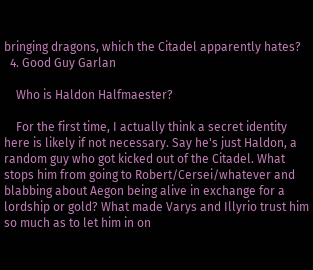bringing dragons, which the Citadel apparently hates?
  4. Good Guy Garlan

    Who is Haldon Halfmaester?

    For the first time, I actually think a secret identity here is likely if not necessary. Say he's just Haldon, a random guy who got kicked out of the Citadel. What stops him from going to Robert/Cersei/whatever and blabbing about Aegon being alive in exchange for a lordship or gold? What made Varys and Illyrio trust him so much as to let him in on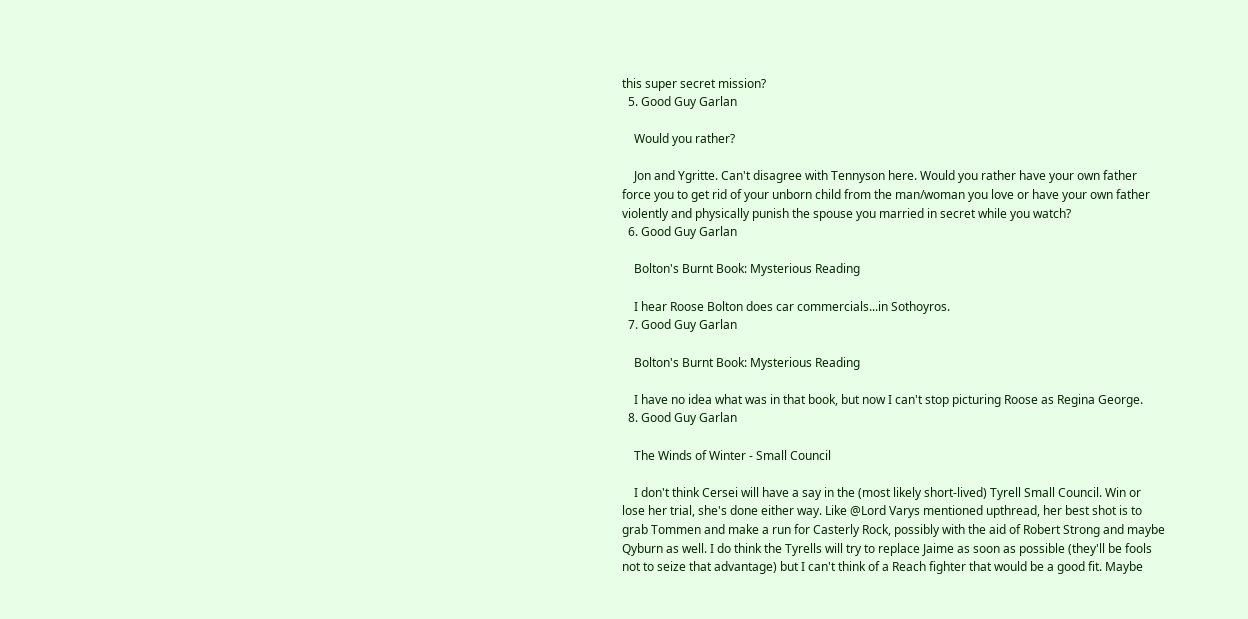this super secret mission?
  5. Good Guy Garlan

    Would you rather?

    Jon and Ygritte. Can't disagree with Tennyson here. Would you rather have your own father force you to get rid of your unborn child from the man/woman you love or have your own father violently and physically punish the spouse you married in secret while you watch?
  6. Good Guy Garlan

    Bolton's Burnt Book: Mysterious Reading

    I hear Roose Bolton does car commercials...in Sothoyros.
  7. Good Guy Garlan

    Bolton's Burnt Book: Mysterious Reading

    I have no idea what was in that book, but now I can't stop picturing Roose as Regina George.
  8. Good Guy Garlan

    The Winds of Winter - Small Council

    I don't think Cersei will have a say in the (most likely short-lived) Tyrell Small Council. Win or lose her trial, she's done either way. Like @Lord Varys mentioned upthread, her best shot is to grab Tommen and make a run for Casterly Rock, possibly with the aid of Robert Strong and maybe Qyburn as well. I do think the Tyrells will try to replace Jaime as soon as possible (they'll be fools not to seize that advantage) but I can't think of a Reach fighter that would be a good fit. Maybe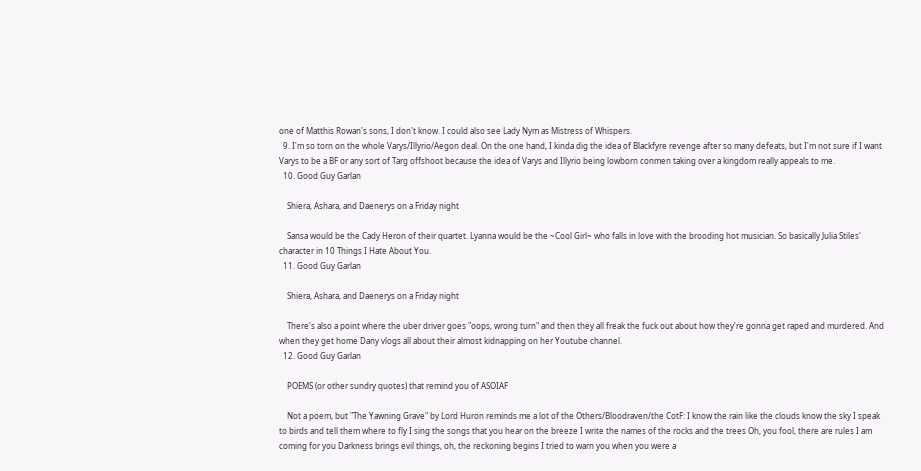one of Matthis Rowan's sons, I don't know. I could also see Lady Nym as Mistress of Whispers.
  9. I'm so torn on the whole Varys/Illyrio/Aegon deal. On the one hand, I kinda dig the idea of Blackfyre revenge after so many defeats, but I'm not sure if I want Varys to be a BF or any sort of Targ offshoot because the idea of Varys and Illyrio being lowborn conmen taking over a kingdom really appeals to me.
  10. Good Guy Garlan

    Shiera, Ashara, and Daenerys on a Friday night

    Sansa would be the Cady Heron of their quartet. Lyanna would be the ~Cool Girl~ who falls in love with the brooding hot musician. So basically Julia Stiles' character in 10 Things I Hate About You.
  11. Good Guy Garlan

    Shiera, Ashara, and Daenerys on a Friday night

    There's also a point where the uber driver goes "oops, wrong turn" and then they all freak the fuck out about how they're gonna get raped and murdered. And when they get home Dany vlogs all about their almost kidnapping on her Youtube channel.
  12. Good Guy Garlan

    POEMS (or other sundry quotes) that remind you of ASOIAF

    Not a poem, but "The Yawning Grave" by Lord Huron reminds me a lot of the Others/Bloodraven/the CotF: I know the rain like the clouds know the sky I speak to birds and tell them where to fly I sing the songs that you hear on the breeze I write the names of the rocks and the trees Oh, you fool, there are rules I am coming for you Darkness brings evil things, oh, the reckoning begins I tried to warn you when you were a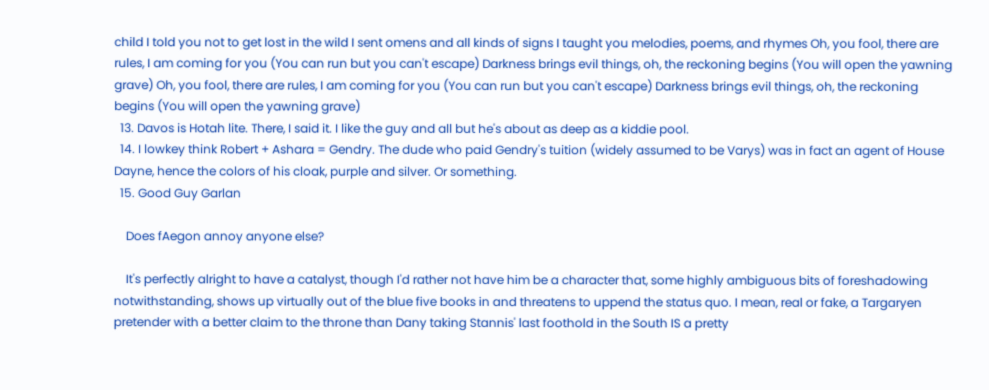child I told you not to get lost in the wild I sent omens and all kinds of signs I taught you melodies, poems, and rhymes Oh, you fool, there are rules, I am coming for you (You can run but you can't escape) Darkness brings evil things, oh, the reckoning begins (You will open the yawning grave) Oh, you fool, there are rules, I am coming for you (You can run but you can't escape) Darkness brings evil things, oh, the reckoning begins (You will open the yawning grave)
  13. Davos is Hotah lite. There, I said it. I like the guy and all but he's about as deep as a kiddie pool.
  14. I lowkey think Robert + Ashara = Gendry. The dude who paid Gendry's tuition (widely assumed to be Varys) was in fact an agent of House Dayne, hence the colors of his cloak, purple and silver. Or something.
  15. Good Guy Garlan

    Does fAegon annoy anyone else?

    It's perfectly alright to have a catalyst, though I'd rather not have him be a character that, some highly ambiguous bits of foreshadowing notwithstanding, shows up virtually out of the blue five books in and threatens to uppend the status quo. I mean, real or fake, a Targaryen pretender with a better claim to the throne than Dany taking Stannis' last foothold in the South IS a pretty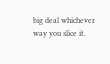big deal whichever way you slice it.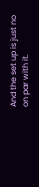And the set up is just no on par with it.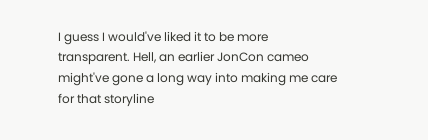I guess I would've liked it to be more transparent. Hell, an earlier JonCon cameo might've gone a long way into making me care for that storyline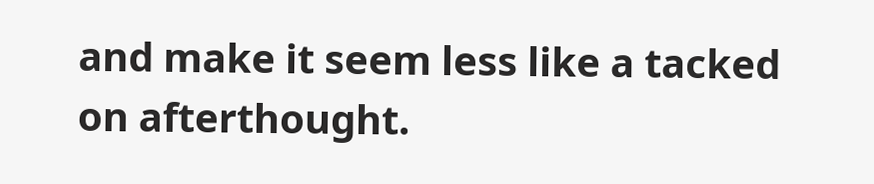and make it seem less like a tacked on afterthought.